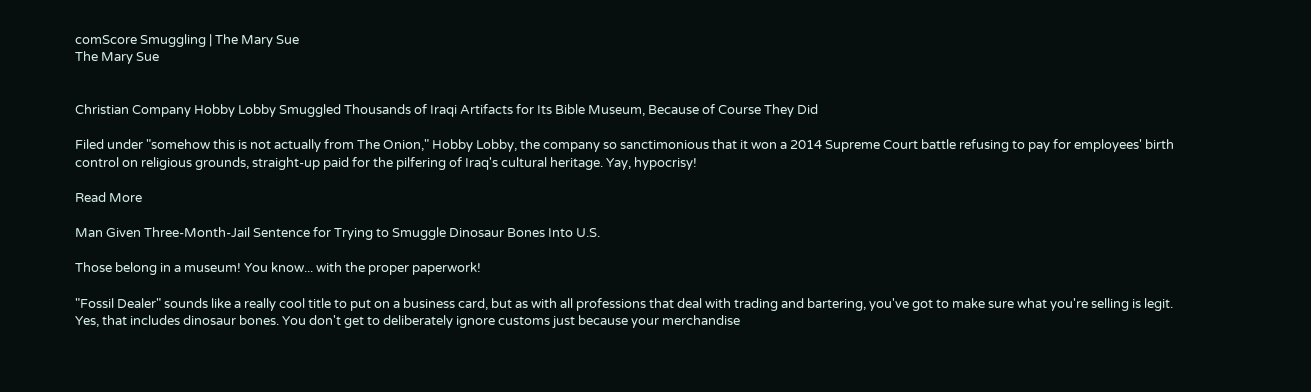comScore Smuggling | The Mary Sue
The Mary Sue


Christian Company Hobby Lobby Smuggled Thousands of Iraqi Artifacts for Its Bible Museum, Because of Course They Did

Filed under "somehow this is not actually from The Onion," Hobby Lobby, the company so sanctimonious that it won a 2014 Supreme Court battle refusing to pay for employees' birth control on religious grounds, straight-up paid for the pilfering of Iraq's cultural heritage. Yay, hypocrisy!

Read More

Man Given Three-Month-Jail Sentence for Trying to Smuggle Dinosaur Bones Into U.S.

Those belong in a museum! You know... with the proper paperwork!

"Fossil Dealer" sounds like a really cool title to put on a business card, but as with all professions that deal with trading and bartering, you've got to make sure what you're selling is legit. Yes, that includes dinosaur bones. You don't get to deliberately ignore customs just because your merchandise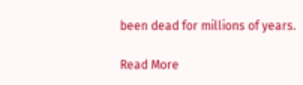been dead for millions of years.

Read More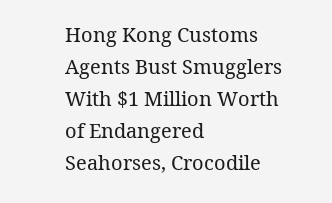Hong Kong Customs Agents Bust Smugglers With $1 Million Worth of Endangered Seahorses, Crocodile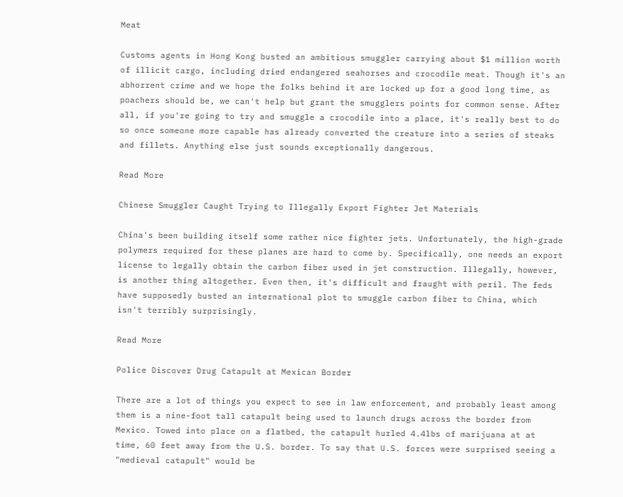Meat

Customs agents in Hong Kong busted an ambitious smuggler carrying about $1 million worth of illicit cargo, including dried endangered seahorses and crocodile meat. Though it's an abhorrent crime and we hope the folks behind it are locked up for a good long time, as poachers should be, we can't help but grant the smugglers points for common sense. After all, if you're going to try and smuggle a crocodile into a place, it's really best to do so once someone more capable has already converted the creature into a series of steaks and fillets. Anything else just sounds exceptionally dangerous.

Read More

Chinese Smuggler Caught Trying to Illegally Export Fighter Jet Materials

China's been building itself some rather nice fighter jets. Unfortunately, the high-grade polymers required for these planes are hard to come by. Specifically, one needs an export license to legally obtain the carbon fiber used in jet construction. Illegally, however, is another thing altogether. Even then, it's difficult and fraught with peril. The feds have supposedly busted an international plot to smuggle carbon fiber to China, which isn't terribly surprisingly.

Read More

Police Discover Drug Catapult at Mexican Border

There are a lot of things you expect to see in law enforcement, and probably least among them is a nine-foot tall catapult being used to launch drugs across the border from Mexico. Towed into place on a flatbed, the catapult hurled 4.4lbs of marijuana at at time, 60 feet away from the U.S. border. To say that U.S. forces were surprised seeing a "medieval catapult" would be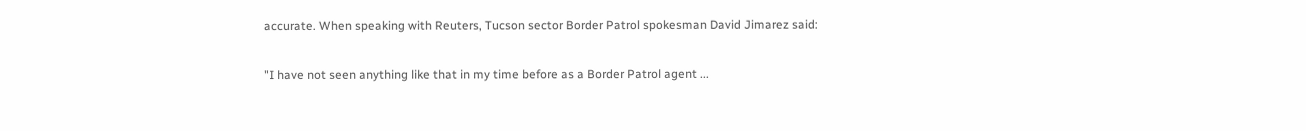accurate. When speaking with Reuters, Tucson sector Border Patrol spokesman David Jimarez said:

"I have not seen anything like that in my time before as a Border Patrol agent ...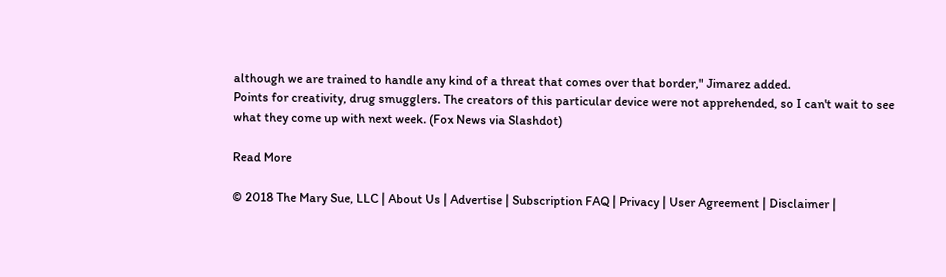although we are trained to handle any kind of a threat that comes over that border," Jimarez added.
Points for creativity, drug smugglers. The creators of this particular device were not apprehended, so I can't wait to see what they come up with next week. (Fox News via Slashdot)

Read More

© 2018 The Mary Sue, LLC | About Us | Advertise | Subscription FAQ | Privacy | User Agreement | Disclaimer |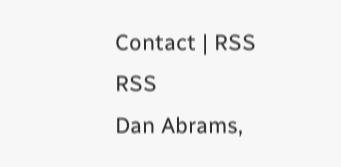Contact | RSS RSS
Dan Abrams,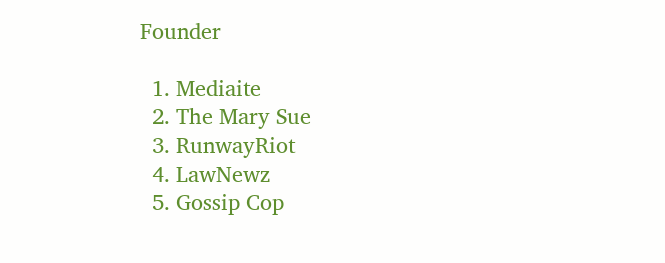Founder

  1. Mediaite
  2. The Mary Sue
  3. RunwayRiot
  4. LawNewz
  5. Gossip Cop